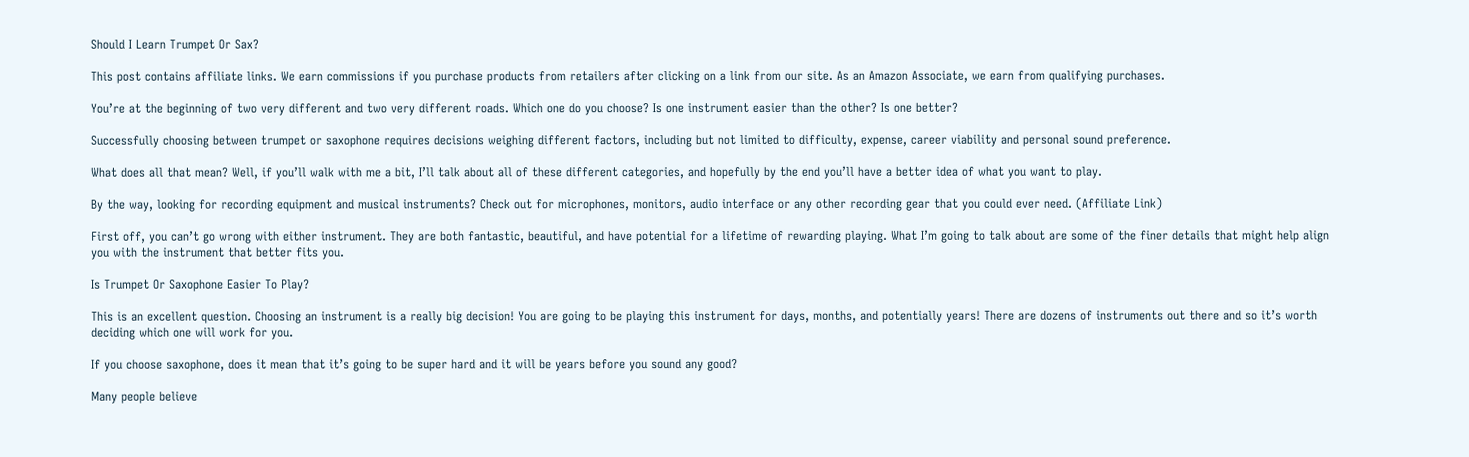Should I Learn Trumpet Or Sax?

This post contains affiliate links. We earn commissions if you purchase products from retailers after clicking on a link from our site. As an Amazon Associate, we earn from qualifying purchases.

You’re at the beginning of two very different and two very different roads. Which one do you choose? Is one instrument easier than the other? Is one better?

Successfully choosing between trumpet or saxophone requires decisions weighing different factors, including but not limited to difficulty, expense, career viability and personal sound preference.

What does all that mean? Well, if you’ll walk with me a bit, I’ll talk about all of these different categories, and hopefully by the end you’ll have a better idea of what you want to play.

By the way, looking for recording equipment and musical instruments? Check out for microphones, monitors, audio interface or any other recording gear that you could ever need. (Affiliate Link)

First off, you can’t go wrong with either instrument. They are both fantastic, beautiful, and have potential for a lifetime of rewarding playing. What I’m going to talk about are some of the finer details that might help align you with the instrument that better fits you.

Is Trumpet Or Saxophone Easier To Play?

This is an excellent question. Choosing an instrument is a really big decision! You are going to be playing this instrument for days, months, and potentially years! There are dozens of instruments out there and so it’s worth deciding which one will work for you.

If you choose saxophone, does it mean that it’s going to be super hard and it will be years before you sound any good?

Many people believe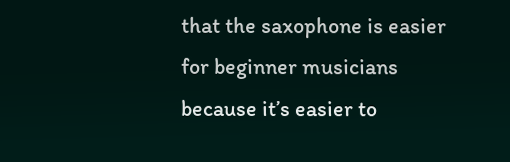that the saxophone is easier for beginner musicians because it’s easier to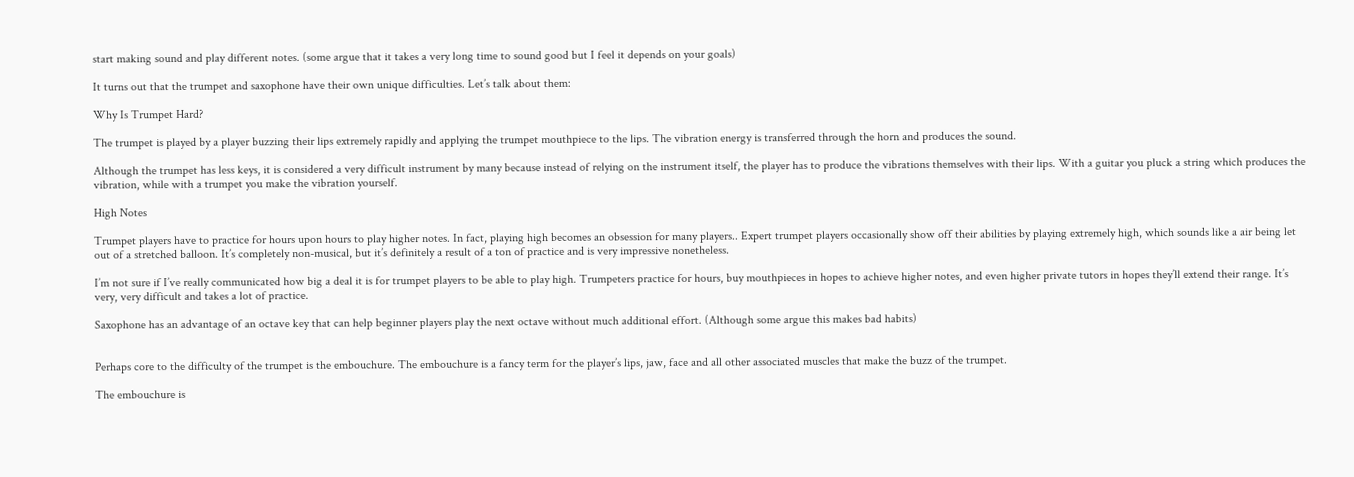start making sound and play different notes. (some argue that it takes a very long time to sound good but I feel it depends on your goals)

It turns out that the trumpet and saxophone have their own unique difficulties. Let’s talk about them:

Why Is Trumpet Hard?

The trumpet is played by a player buzzing their lips extremely rapidly and applying the trumpet mouthpiece to the lips. The vibration energy is transferred through the horn and produces the sound.

Although the trumpet has less keys, it is considered a very difficult instrument by many because instead of relying on the instrument itself, the player has to produce the vibrations themselves with their lips. With a guitar you pluck a string which produces the vibration, while with a trumpet you make the vibration yourself.

High Notes

Trumpet players have to practice for hours upon hours to play higher notes. In fact, playing high becomes an obsession for many players.. Expert trumpet players occasionally show off their abilities by playing extremely high, which sounds like a air being let out of a stretched balloon. It’s completely non-musical, but it’s definitely a result of a ton of practice and is very impressive nonetheless.

I’m not sure if I’ve really communicated how big a deal it is for trumpet players to be able to play high. Trumpeters practice for hours, buy mouthpieces in hopes to achieve higher notes, and even higher private tutors in hopes they’ll extend their range. It’s very, very difficult and takes a lot of practice.

Saxophone has an advantage of an octave key that can help beginner players play the next octave without much additional effort. (Although some argue this makes bad habits)


Perhaps core to the difficulty of the trumpet is the embouchure. The embouchure is a fancy term for the player’s lips, jaw, face and all other associated muscles that make the buzz of the trumpet.

The embouchure is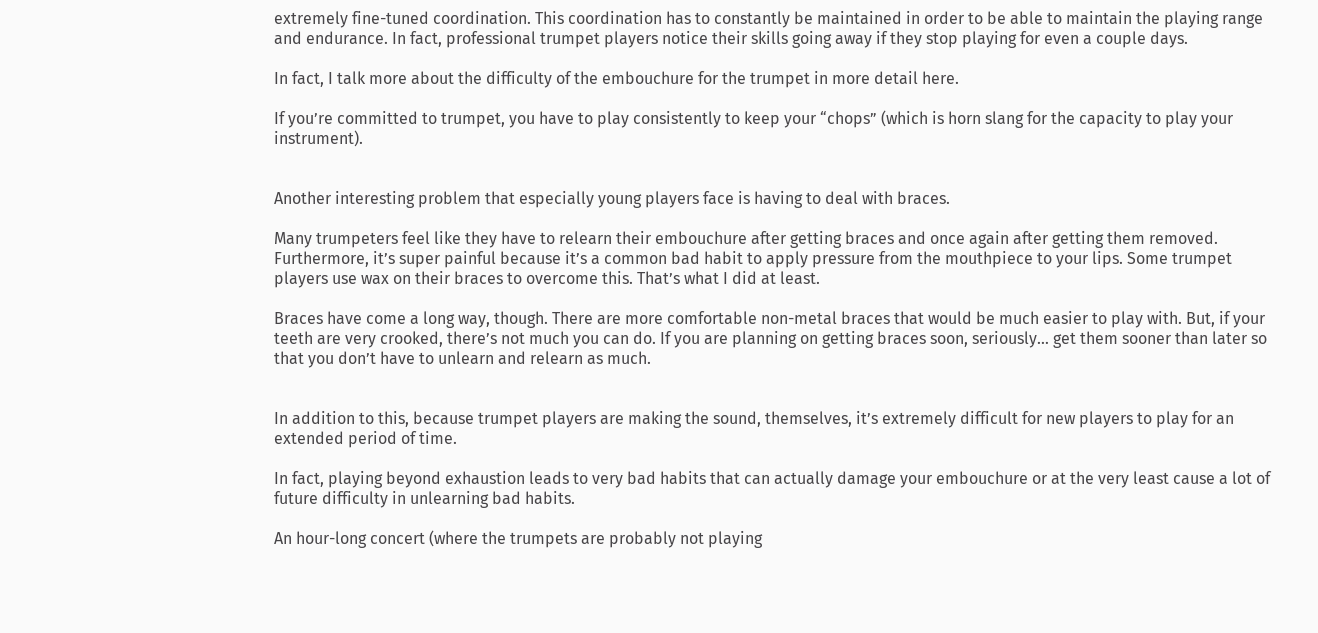extremely fine-tuned coordination. This coordination has to constantly be maintained in order to be able to maintain the playing range and endurance. In fact, professional trumpet players notice their skills going away if they stop playing for even a couple days.

In fact, I talk more about the difficulty of the embouchure for the trumpet in more detail here.

If you’re committed to trumpet, you have to play consistently to keep your “chops” (which is horn slang for the capacity to play your instrument).


Another interesting problem that especially young players face is having to deal with braces.

Many trumpeters feel like they have to relearn their embouchure after getting braces and once again after getting them removed. Furthermore, it’s super painful because it’s a common bad habit to apply pressure from the mouthpiece to your lips. Some trumpet players use wax on their braces to overcome this. That’s what I did at least.

Braces have come a long way, though. There are more comfortable non-metal braces that would be much easier to play with. But, if your teeth are very crooked, there’s not much you can do. If you are planning on getting braces soon, seriously… get them sooner than later so that you don’t have to unlearn and relearn as much.


In addition to this, because trumpet players are making the sound, themselves, it’s extremely difficult for new players to play for an extended period of time.

In fact, playing beyond exhaustion leads to very bad habits that can actually damage your embouchure or at the very least cause a lot of future difficulty in unlearning bad habits.

An hour-long concert (where the trumpets are probably not playing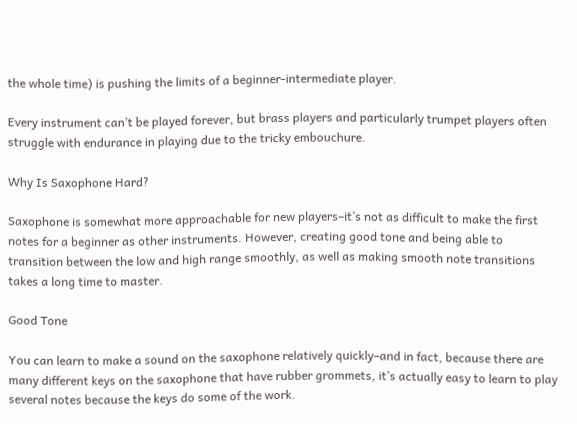the whole time) is pushing the limits of a beginner-intermediate player.

Every instrument can’t be played forever, but brass players and particularly trumpet players often struggle with endurance in playing due to the tricky embouchure.

Why Is Saxophone Hard?

Saxophone is somewhat more approachable for new players–it’s not as difficult to make the first notes for a beginner as other instruments. However, creating good tone and being able to transition between the low and high range smoothly, as well as making smooth note transitions takes a long time to master.

Good Tone

You can learn to make a sound on the saxophone relatively quickly–and in fact, because there are many different keys on the saxophone that have rubber grommets, it’s actually easy to learn to play several notes because the keys do some of the work.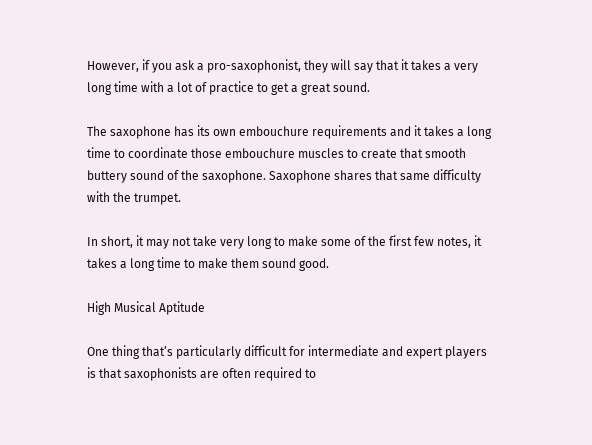However, if you ask a pro-saxophonist, they will say that it takes a very long time with a lot of practice to get a great sound.

The saxophone has its own embouchure requirements and it takes a long time to coordinate those embouchure muscles to create that smooth buttery sound of the saxophone. Saxophone shares that same difficulty with the trumpet.

In short, it may not take very long to make some of the first few notes, it takes a long time to make them sound good.

High Musical Aptitude

One thing that’s particularly difficult for intermediate and expert players is that saxophonists are often required to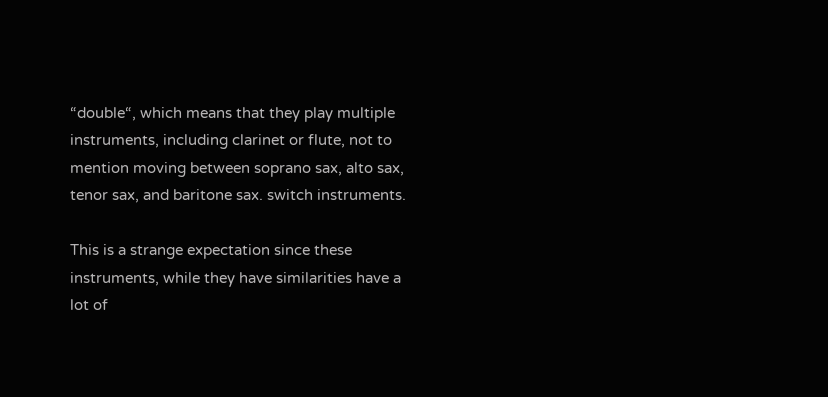“double“, which means that they play multiple instruments, including clarinet or flute, not to mention moving between soprano sax, alto sax, tenor sax, and baritone sax. switch instruments.

This is a strange expectation since these instruments, while they have similarities have a lot of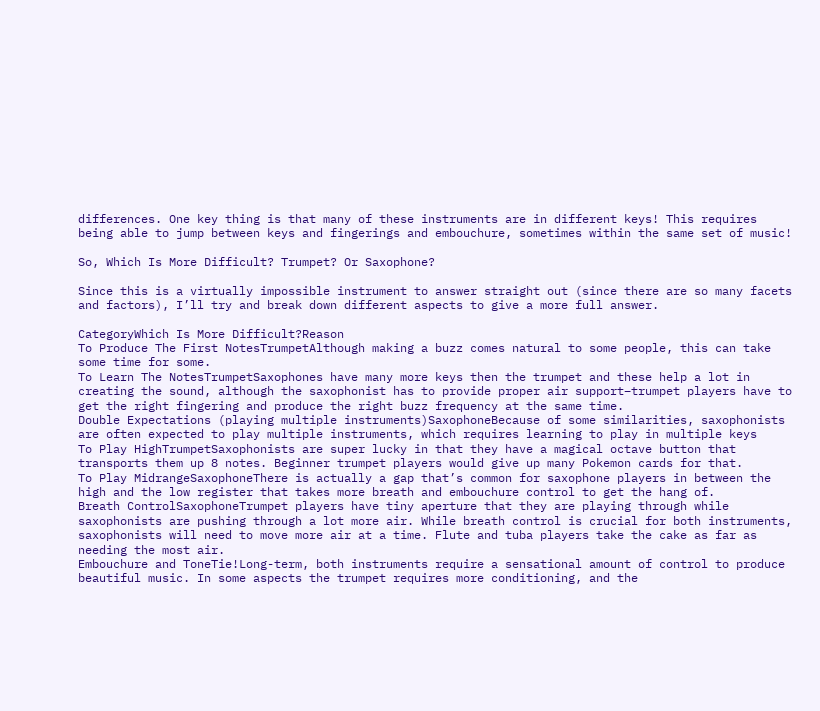differences. One key thing is that many of these instruments are in different keys! This requires being able to jump between keys and fingerings and embouchure, sometimes within the same set of music!

So, Which Is More Difficult? Trumpet? Or Saxophone?

Since this is a virtually impossible instrument to answer straight out (since there are so many facets and factors), I’ll try and break down different aspects to give a more full answer.

CategoryWhich Is More Difficult?Reason
To Produce The First NotesTrumpetAlthough making a buzz comes natural to some people, this can take some time for some.
To Learn The NotesTrumpetSaxophones have many more keys then the trumpet and these help a lot in creating the sound, although the saxophonist has to provide proper air support–trumpet players have to get the right fingering and produce the right buzz frequency at the same time.
Double Expectations (playing multiple instruments)SaxophoneBecause of some similarities, saxophonists are often expected to play multiple instruments, which requires learning to play in multiple keys
To Play HighTrumpetSaxophonists are super lucky in that they have a magical octave button that transports them up 8 notes. Beginner trumpet players would give up many Pokemon cards for that.
To Play MidrangeSaxophoneThere is actually a gap that’s common for saxophone players in between the high and the low register that takes more breath and embouchure control to get the hang of.
Breath ControlSaxophoneTrumpet players have tiny aperture that they are playing through while saxophonists are pushing through a lot more air. While breath control is crucial for both instruments, saxophonists will need to move more air at a time. Flute and tuba players take the cake as far as needing the most air.
Embouchure and ToneTie!Long-term, both instruments require a sensational amount of control to produce beautiful music. In some aspects the trumpet requires more conditioning, and the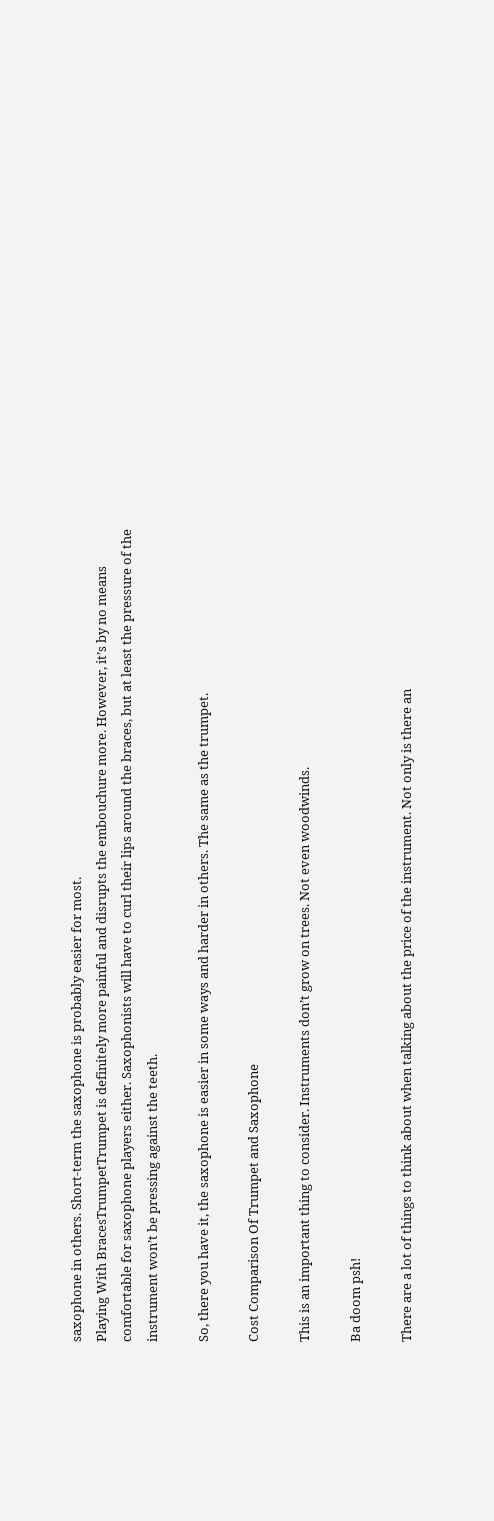saxophone in others. Short-term the saxophone is probably easier for most.
Playing With BracesTrumpetTrumpet is definitely more painful and disrupts the embouchure more. However, it’s by no means comfortable for saxophone players either. Saxophonists will have to curl their lips around the braces, but at least the pressure of the instrument won’t be pressing against the teeth.

So, there you have it, the saxophone is easier in some ways and harder in others. The same as the trumpet.

Cost Comparison Of Trumpet and Saxophone

This is an important thing to consider. Instruments don’t grow on trees. Not even woodwinds.

Ba doom psh!

There are a lot of things to think about when talking about the price of the instrument. Not only is there an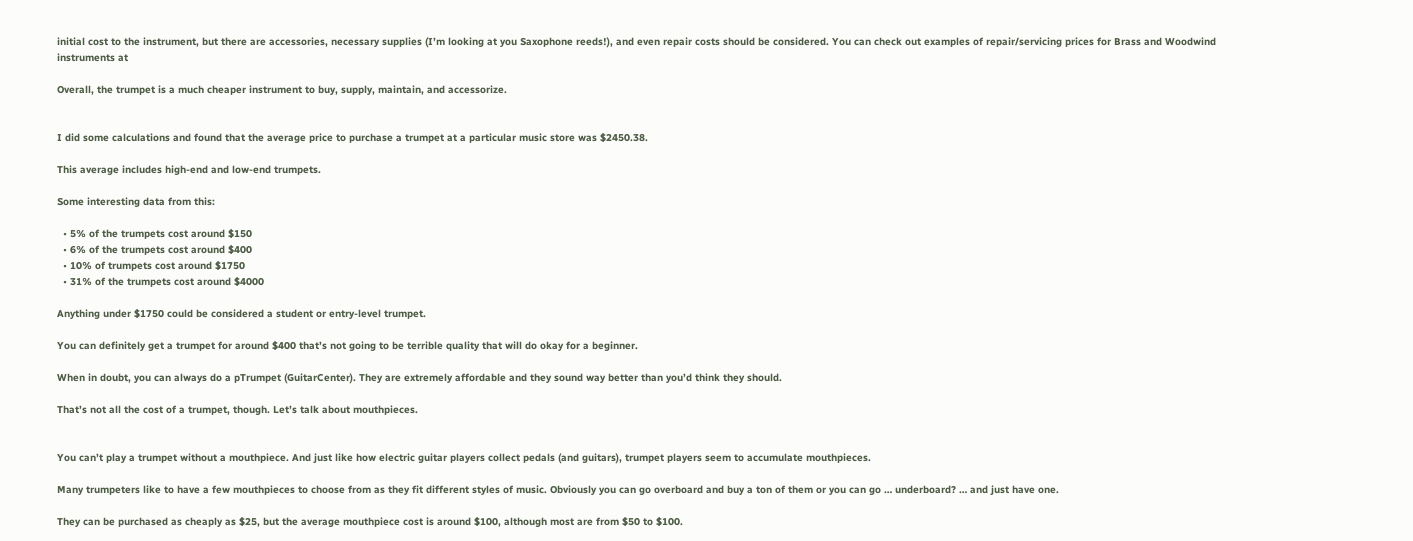initial cost to the instrument, but there are accessories, necessary supplies (I’m looking at you Saxophone reeds!), and even repair costs should be considered. You can check out examples of repair/servicing prices for Brass and Woodwind instruments at

Overall, the trumpet is a much cheaper instrument to buy, supply, maintain, and accessorize.


I did some calculations and found that the average price to purchase a trumpet at a particular music store was $2450.38.

This average includes high-end and low-end trumpets.

Some interesting data from this:

  • 5% of the trumpets cost around $150
  • 6% of the trumpets cost around $400
  • 10% of trumpets cost around $1750
  • 31% of the trumpets cost around $4000

Anything under $1750 could be considered a student or entry-level trumpet.

You can definitely get a trumpet for around $400 that’s not going to be terrible quality that will do okay for a beginner.

When in doubt, you can always do a pTrumpet (GuitarCenter). They are extremely affordable and they sound way better than you’d think they should.

That’s not all the cost of a trumpet, though. Let’s talk about mouthpieces.


You can’t play a trumpet without a mouthpiece. And just like how electric guitar players collect pedals (and guitars), trumpet players seem to accumulate mouthpieces.

Many trumpeters like to have a few mouthpieces to choose from as they fit different styles of music. Obviously you can go overboard and buy a ton of them or you can go … underboard? … and just have one.

They can be purchased as cheaply as $25, but the average mouthpiece cost is around $100, although most are from $50 to $100.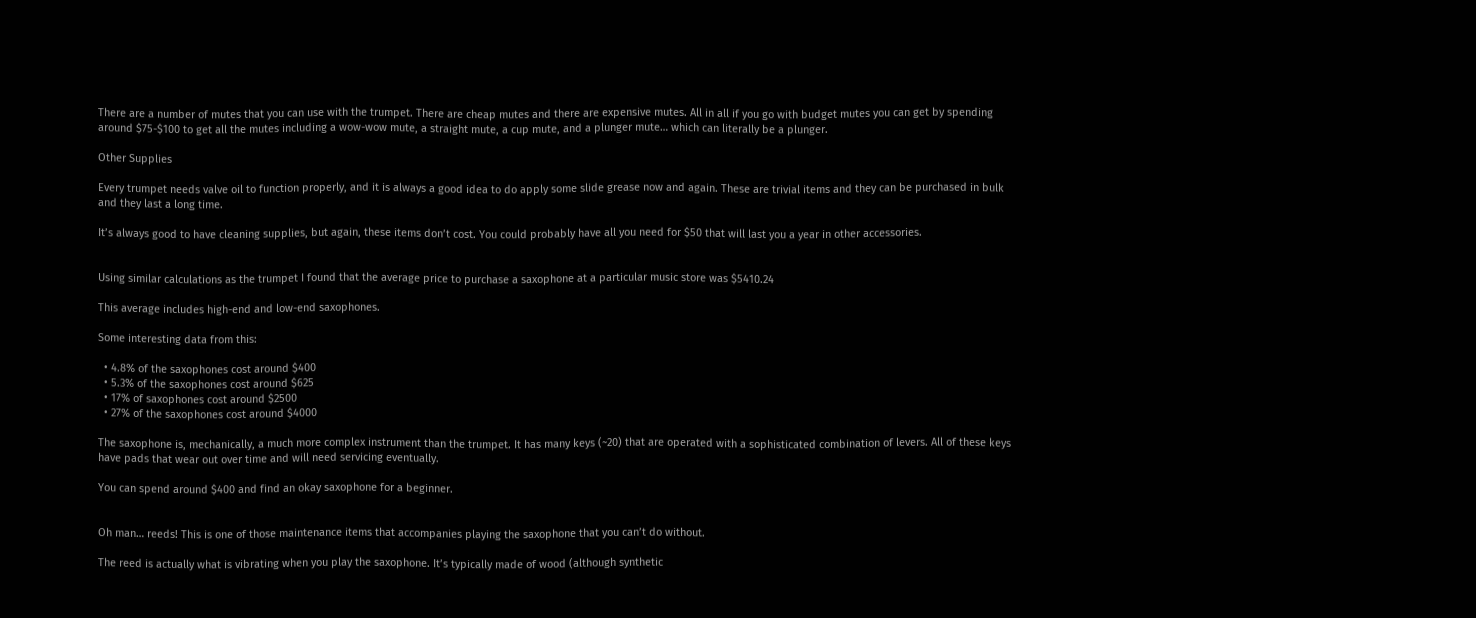There are a number of mutes that you can use with the trumpet. There are cheap mutes and there are expensive mutes. All in all if you go with budget mutes you can get by spending around $75-$100 to get all the mutes including a wow-wow mute, a straight mute, a cup mute, and a plunger mute… which can literally be a plunger.

Other Supplies

Every trumpet needs valve oil to function properly, and it is always a good idea to do apply some slide grease now and again. These are trivial items and they can be purchased in bulk and they last a long time.

It’s always good to have cleaning supplies, but again, these items don’t cost. You could probably have all you need for $50 that will last you a year in other accessories.


Using similar calculations as the trumpet I found that the average price to purchase a saxophone at a particular music store was $5410.24

This average includes high-end and low-end saxophones.

Some interesting data from this:

  • 4.8% of the saxophones cost around $400
  • 5.3% of the saxophones cost around $625
  • 17% of saxophones cost around $2500
  • 27% of the saxophones cost around $4000

The saxophone is, mechanically, a much more complex instrument than the trumpet. It has many keys (~20) that are operated with a sophisticated combination of levers. All of these keys have pads that wear out over time and will need servicing eventually.

You can spend around $400 and find an okay saxophone for a beginner.


Oh man… reeds! This is one of those maintenance items that accompanies playing the saxophone that you can’t do without.

The reed is actually what is vibrating when you play the saxophone. It’s typically made of wood (although synthetic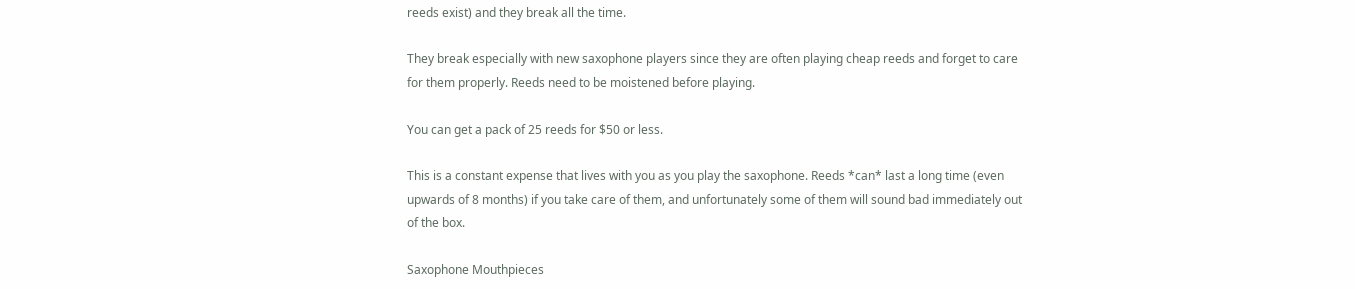reeds exist) and they break all the time.

They break especially with new saxophone players since they are often playing cheap reeds and forget to care for them properly. Reeds need to be moistened before playing.

You can get a pack of 25 reeds for $50 or less.

This is a constant expense that lives with you as you play the saxophone. Reeds *can* last a long time (even upwards of 8 months) if you take care of them, and unfortunately some of them will sound bad immediately out of the box.

Saxophone Mouthpieces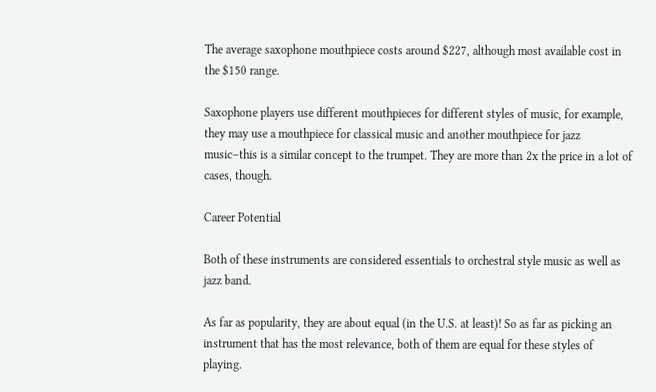The average saxophone mouthpiece costs around $227, although most available cost in the $150 range.

Saxophone players use different mouthpieces for different styles of music, for example, they may use a mouthpiece for classical music and another mouthpiece for jazz music–this is a similar concept to the trumpet. They are more than 2x the price in a lot of cases, though.

Career Potential

Both of these instruments are considered essentials to orchestral style music as well as jazz band.

As far as popularity, they are about equal (in the U.S. at least)! So as far as picking an instrument that has the most relevance, both of them are equal for these styles of playing.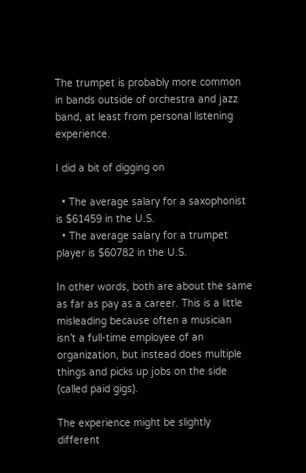The trumpet is probably more common in bands outside of orchestra and jazz band, at least from personal listening experience.

I did a bit of digging on

  • The average salary for a saxophonist is $61459 in the U.S.
  • The average salary for a trumpet player is $60782 in the U.S.

In other words, both are about the same as far as pay as a career. This is a little misleading because often a musician isn’t a full-time employee of an organization, but instead does multiple things and picks up jobs on the side (called paid gigs).

The experience might be slightly different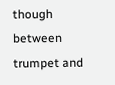though between trumpet and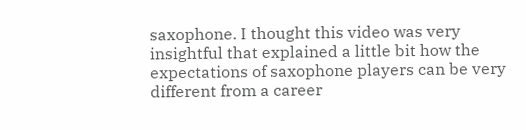saxophone. I thought this video was very insightful that explained a little bit how the expectations of saxophone players can be very different from a career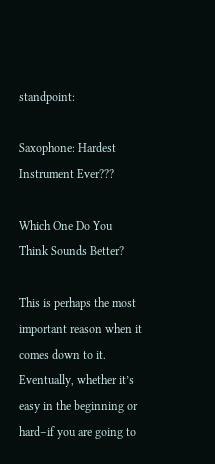standpoint:

Saxophone: Hardest Instrument Ever???

Which One Do You Think Sounds Better?

This is perhaps the most important reason when it comes down to it. Eventually, whether it’s easy in the beginning or hard–if you are going to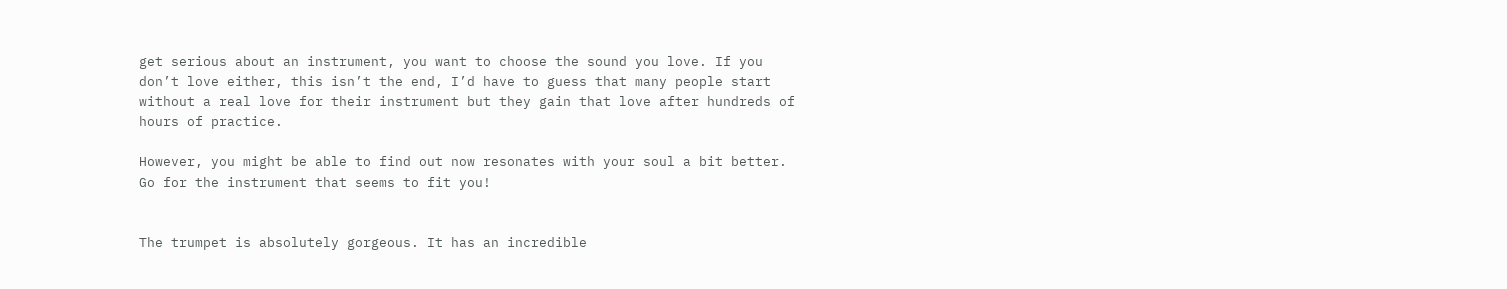get serious about an instrument, you want to choose the sound you love. If you don’t love either, this isn’t the end, I’d have to guess that many people start without a real love for their instrument but they gain that love after hundreds of hours of practice.

However, you might be able to find out now resonates with your soul a bit better. Go for the instrument that seems to fit you!


The trumpet is absolutely gorgeous. It has an incredible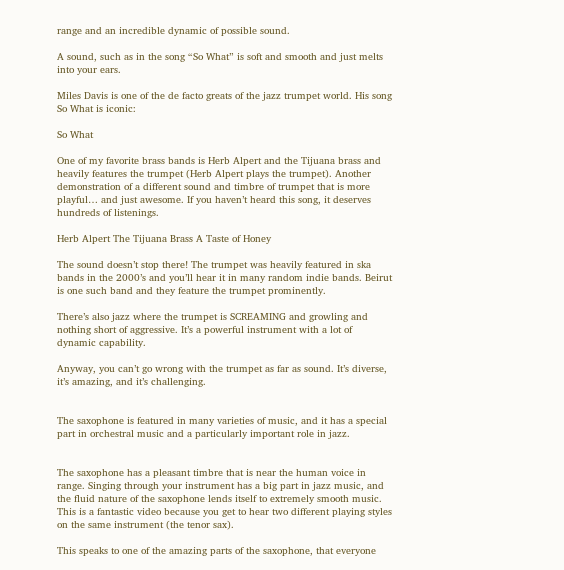range and an incredible dynamic of possible sound.

A sound, such as in the song “So What” is soft and smooth and just melts into your ears.

Miles Davis is one of the de facto greats of the jazz trumpet world. His song So What is iconic:

So What

One of my favorite brass bands is Herb Alpert and the Tijuana brass and heavily features the trumpet (Herb Alpert plays the trumpet). Another demonstration of a different sound and timbre of trumpet that is more playful… and just awesome. If you haven’t heard this song, it deserves hundreds of listenings.

Herb Alpert The Tijuana Brass A Taste of Honey

The sound doesn’t stop there! The trumpet was heavily featured in ska bands in the 2000’s and you’ll hear it in many random indie bands. Beirut is one such band and they feature the trumpet prominently.

There’s also jazz where the trumpet is SCREAMING and growling and nothing short of aggressive. It’s a powerful instrument with a lot of dynamic capability.

Anyway, you can’t go wrong with the trumpet as far as sound. It’s diverse, it’s amazing, and it’s challenging.


The saxophone is featured in many varieties of music, and it has a special part in orchestral music and a particularly important role in jazz.


The saxophone has a pleasant timbre that is near the human voice in range. Singing through your instrument has a big part in jazz music, and the fluid nature of the saxophone lends itself to extremely smooth music. This is a fantastic video because you get to hear two different playing styles on the same instrument (the tenor sax).

This speaks to one of the amazing parts of the saxophone, that everyone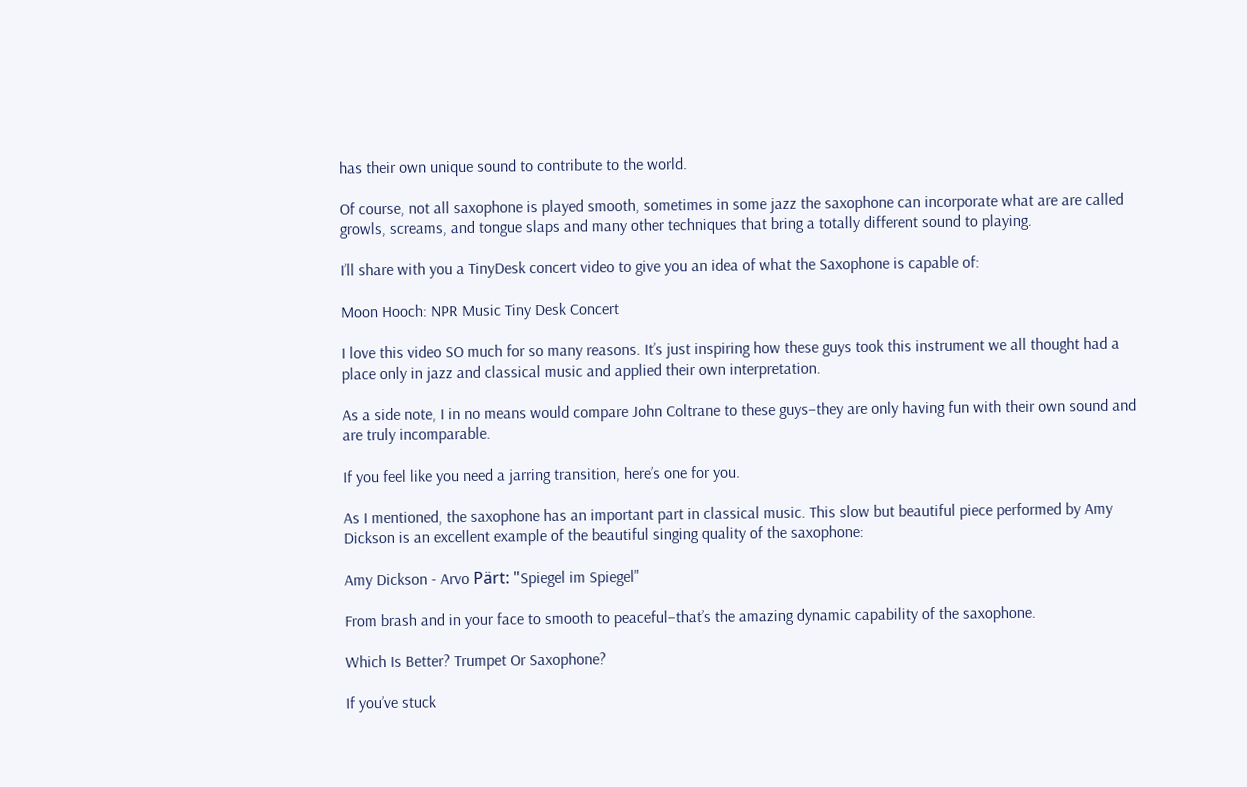has their own unique sound to contribute to the world.

Of course, not all saxophone is played smooth, sometimes in some jazz the saxophone can incorporate what are are called growls, screams, and tongue slaps and many other techniques that bring a totally different sound to playing.

I’ll share with you a TinyDesk concert video to give you an idea of what the Saxophone is capable of:

Moon Hooch: NPR Music Tiny Desk Concert

I love this video SO much for so many reasons. It’s just inspiring how these guys took this instrument we all thought had a place only in jazz and classical music and applied their own interpretation.

As a side note, I in no means would compare John Coltrane to these guys–they are only having fun with their own sound and are truly incomparable.

If you feel like you need a jarring transition, here’s one for you.

As I mentioned, the saxophone has an important part in classical music. This slow but beautiful piece performed by Amy Dickson is an excellent example of the beautiful singing quality of the saxophone:

Amy Dickson - Arvo Pärt: "Spiegel im Spiegel"

From brash and in your face to smooth to peaceful–that’s the amazing dynamic capability of the saxophone.

Which Is Better? Trumpet Or Saxophone?

If you’ve stuck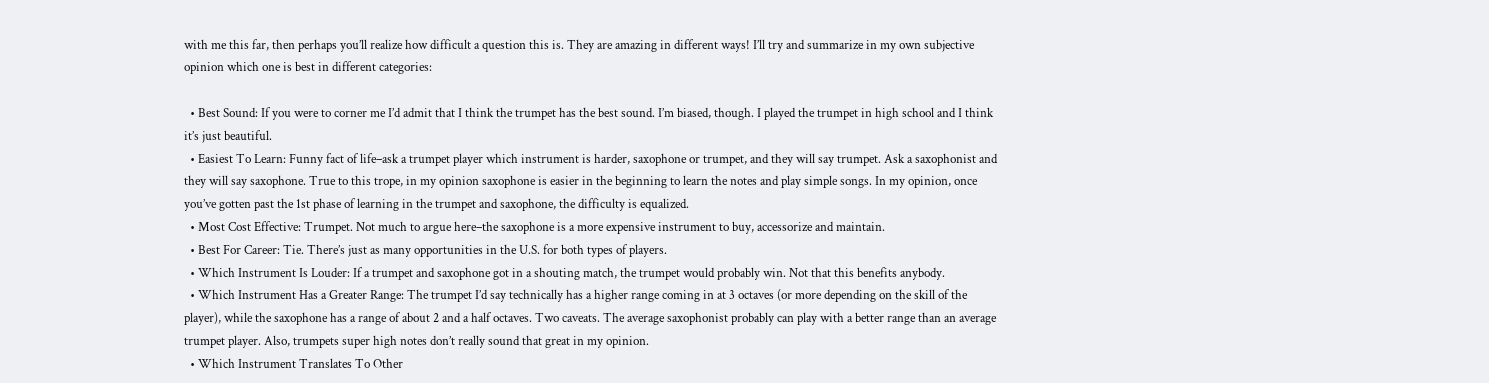with me this far, then perhaps you’ll realize how difficult a question this is. They are amazing in different ways! I’ll try and summarize in my own subjective opinion which one is best in different categories:

  • Best Sound: If you were to corner me I’d admit that I think the trumpet has the best sound. I’m biased, though. I played the trumpet in high school and I think it’s just beautiful.
  • Easiest To Learn: Funny fact of life–ask a trumpet player which instrument is harder, saxophone or trumpet, and they will say trumpet. Ask a saxophonist and they will say saxophone. True to this trope, in my opinion saxophone is easier in the beginning to learn the notes and play simple songs. In my opinion, once you’ve gotten past the 1st phase of learning in the trumpet and saxophone, the difficulty is equalized.
  • Most Cost Effective: Trumpet. Not much to argue here–the saxophone is a more expensive instrument to buy, accessorize and maintain.
  • Best For Career: Tie. There’s just as many opportunities in the U.S. for both types of players.
  • Which Instrument Is Louder: If a trumpet and saxophone got in a shouting match, the trumpet would probably win. Not that this benefits anybody.
  • Which Instrument Has a Greater Range: The trumpet I’d say technically has a higher range coming in at 3 octaves (or more depending on the skill of the player), while the saxophone has a range of about 2 and a half octaves. Two caveats. The average saxophonist probably can play with a better range than an average trumpet player. Also, trumpets super high notes don’t really sound that great in my opinion.
  • Which Instrument Translates To Other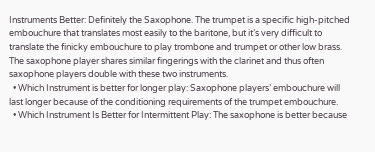Instruments Better: Definitely the Saxophone. The trumpet is a specific high-pitched embouchure that translates most easily to the baritone, but it’s very difficult to translate the finicky embouchure to play trombone and trumpet or other low brass. The saxophone player shares similar fingerings with the clarinet and thus often saxophone players double with these two instruments.
  • Which Instrument is better for longer play: Saxophone players’ embouchure will last longer because of the conditioning requirements of the trumpet embouchure.
  • Which Instrument Is Better for Intermittent Play: The saxophone is better because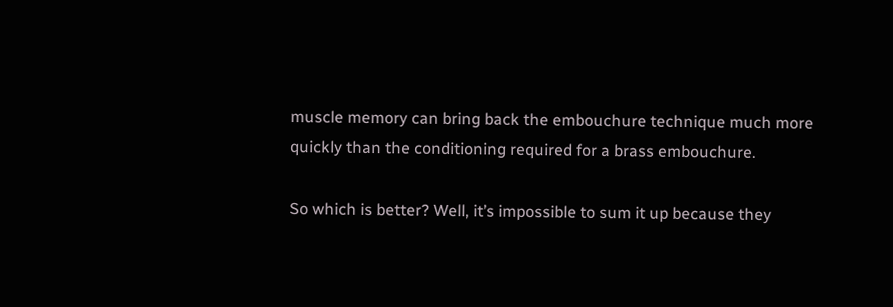muscle memory can bring back the embouchure technique much more quickly than the conditioning required for a brass embouchure.

So which is better? Well, it’s impossible to sum it up because they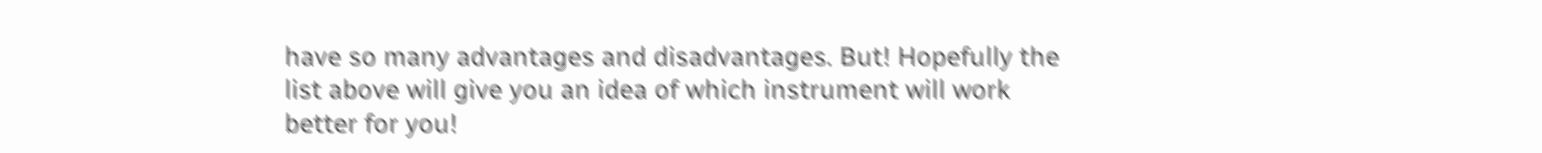have so many advantages and disadvantages. But! Hopefully the list above will give you an idea of which instrument will work better for you!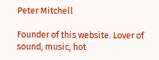Peter Mitchell

Founder of this website. Lover of sound, music, hot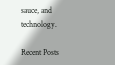sauce, and technology.

Recent Posts